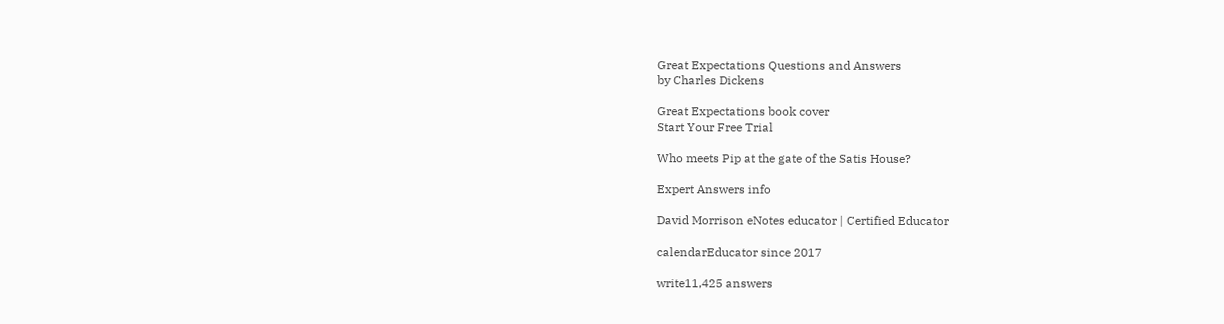Great Expectations Questions and Answers
by Charles Dickens

Great Expectations book cover
Start Your Free Trial

Who meets Pip at the gate of the Satis House?

Expert Answers info

David Morrison eNotes educator | Certified Educator

calendarEducator since 2017

write11,425 answers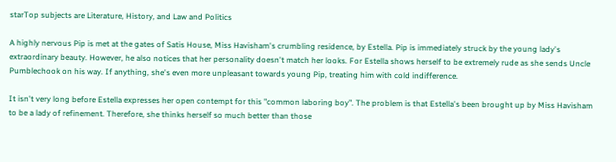starTop subjects are Literature, History, and Law and Politics

A highly nervous Pip is met at the gates of Satis House, Miss Havisham's crumbling residence, by Estella. Pip is immediately struck by the young lady's extraordinary beauty. However, he also notices that her personality doesn't match her looks. For Estella shows herself to be extremely rude as she sends Uncle Pumblechook on his way. If anything, she's even more unpleasant towards young Pip, treating him with cold indifference.

It isn't very long before Estella expresses her open contempt for this "common laboring boy". The problem is that Estella's been brought up by Miss Havisham to be a lady of refinement. Therefore, she thinks herself so much better than those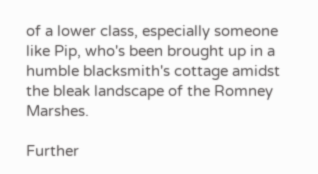of a lower class, especially someone like Pip, who's been brought up in a humble blacksmith's cottage amidst the bleak landscape of the Romney Marshes.

Further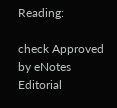Reading:

check Approved by eNotes Editorial